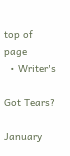top of page
  • Writer's

Got Tears?

January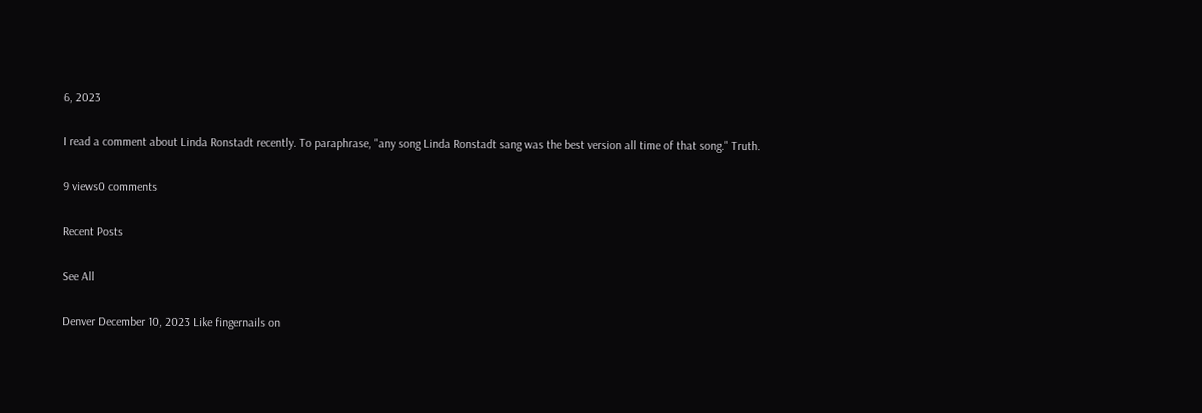6, 2023

I read a comment about Linda Ronstadt recently. To paraphrase, "any song Linda Ronstadt sang was the best version all time of that song." Truth.

9 views0 comments

Recent Posts

See All

Denver December 10, 2023 Like fingernails on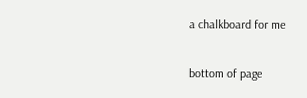a chalkboard for me

bottom of page